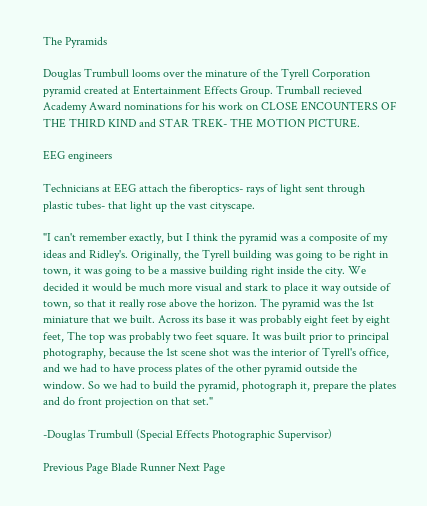The Pyramids

Douglas Trumbull looms over the minature of the Tyrell Corporation pyramid created at Entertainment Effects Group. Trumball recieved Academy Award nominations for his work on CLOSE ENCOUNTERS OF THE THIRD KIND and STAR TREK- THE MOTION PICTURE.

EEG engineers

Technicians at EEG attach the fiberoptics- rays of light sent through plastic tubes- that light up the vast cityscape.

"I can't remember exactly, but I think the pyramid was a composite of my ideas and Ridley's. Originally, the Tyrell building was going to be right in town, it was going to be a massive building right inside the city. We decided it would be much more visual and stark to place it way outside of town, so that it really rose above the horizon. The pyramid was the 1st miniature that we built. Across its base it was probably eight feet by eight feet, The top was probably two feet square. It was built prior to principal photography, because the 1st scene shot was the interior of Tyrell's office, and we had to have process plates of the other pyramid outside the window. So we had to build the pyramid, photograph it, prepare the plates and do front projection on that set."

-Douglas Trumbull (Special Effects Photographic Supervisor)

Previous Page Blade Runner Next Page